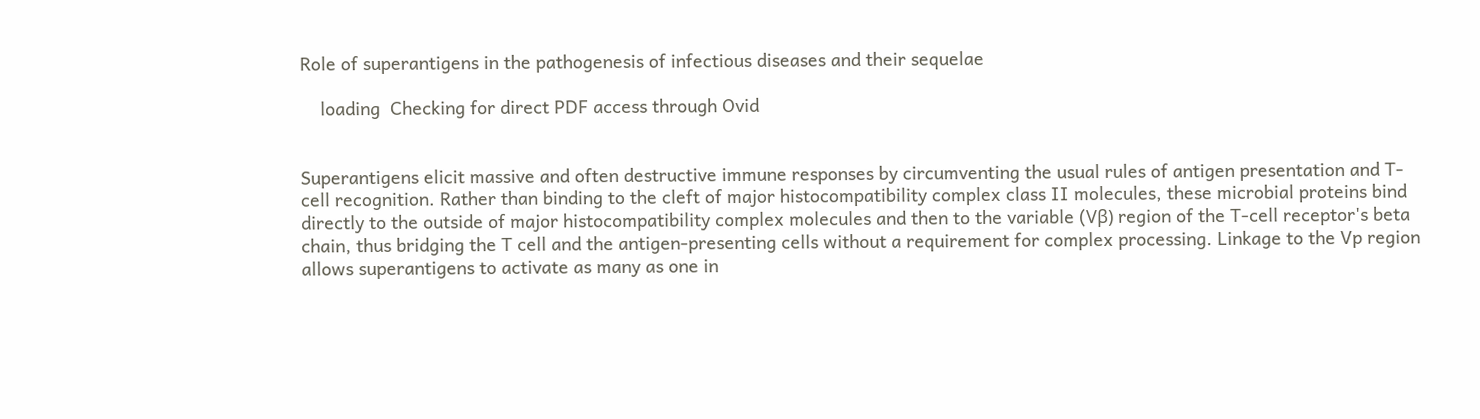Role of superantigens in the pathogenesis of infectious diseases and their sequelae

    loading  Checking for direct PDF access through Ovid


Superantigens elicit massive and often destructive immune responses by circumventing the usual rules of antigen presentation and T-cell recognition. Rather than binding to the cleft of major histocompatibility complex class II molecules, these microbial proteins bind directly to the outside of major histocompatibility complex molecules and then to the variable (Vβ) region of the T-cell receptor's beta chain, thus bridging the T cell and the antigen-presenting cells without a requirement for complex processing. Linkage to the Vp region allows superantigens to activate as many as one in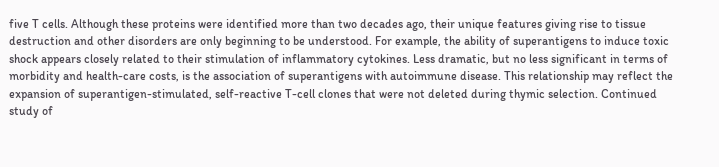five T cells. Although these proteins were identified more than two decades ago, their unique features giving rise to tissue destruction and other disorders are only beginning to be understood. For example, the ability of superantigens to induce toxic shock appears closely related to their stimulation of inflammatory cytokines. Less dramatic, but no less significant in terms of morbidity and health-care costs, is the association of superantigens with autoimmune disease. This relationship may reflect the expansion of superantigen-stimulated, self-reactive T-cell clones that were not deleted during thymic selection. Continued study of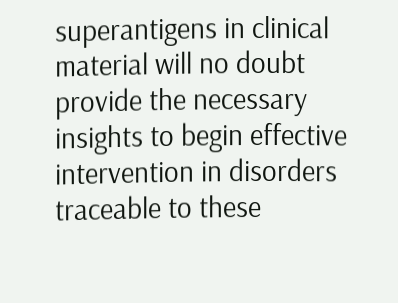superantigens in clinical material will no doubt provide the necessary insights to begin effective intervention in disorders traceable to these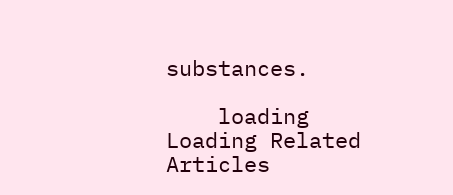substances.

    loading  Loading Related Articles